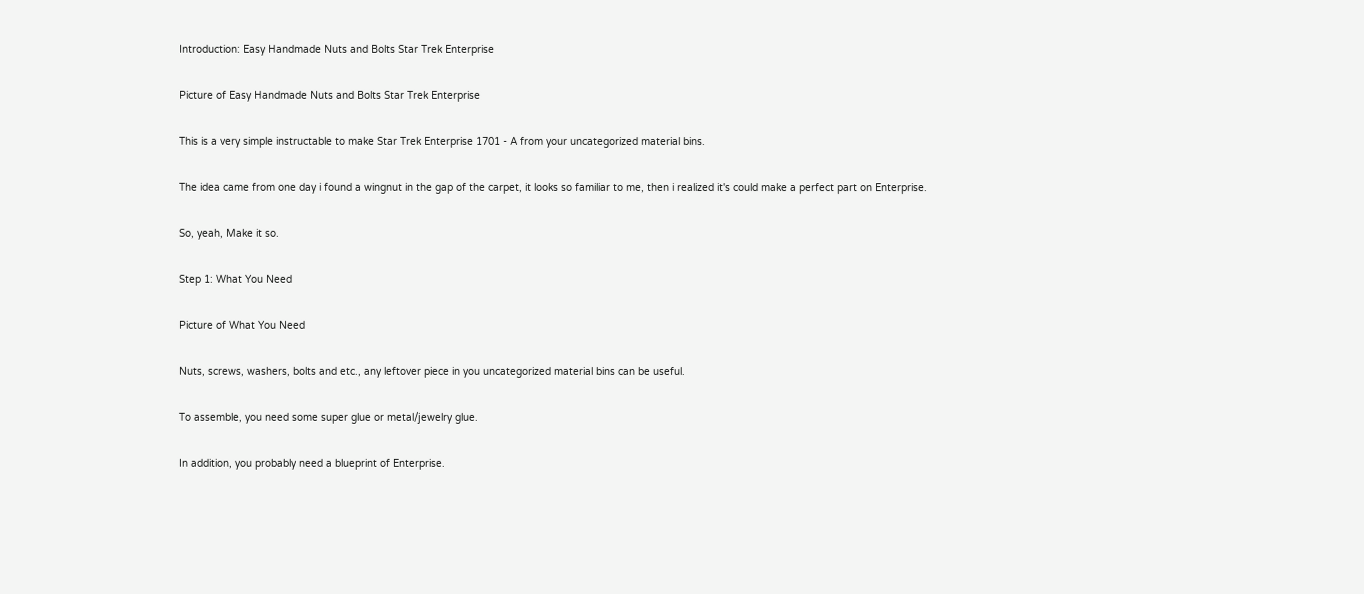Introduction: Easy Handmade Nuts and Bolts Star Trek Enterprise

Picture of Easy Handmade Nuts and Bolts Star Trek Enterprise

This is a very simple instructable to make Star Trek Enterprise 1701 - A from your uncategorized material bins.

The idea came from one day i found a wingnut in the gap of the carpet, it looks so familiar to me, then i realized it's could make a perfect part on Enterprise.

So, yeah, Make it so.

Step 1: What You Need

Picture of What You Need

Nuts, screws, washers, bolts and etc., any leftover piece in you uncategorized material bins can be useful.

To assemble, you need some super glue or metal/jewelry glue.

In addition, you probably need a blueprint of Enterprise.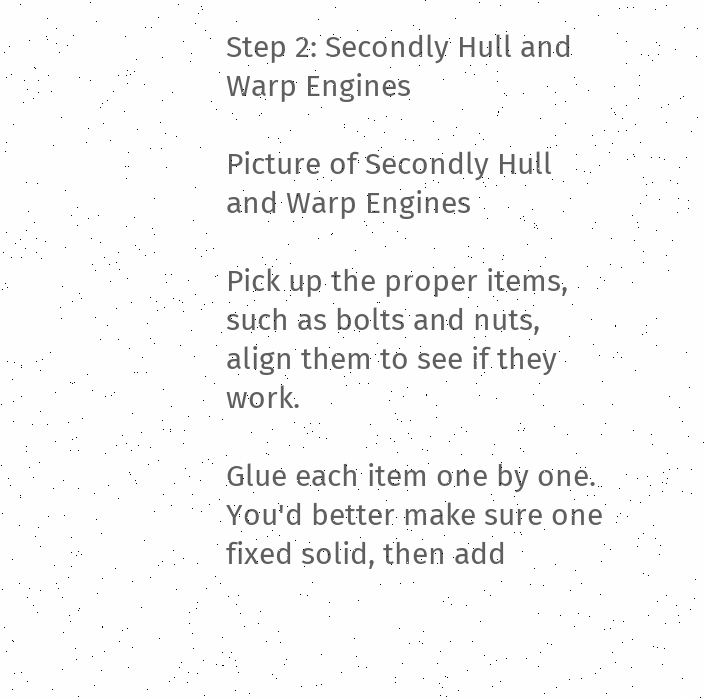Step 2: Secondly Hull and Warp Engines

Picture of Secondly Hull and Warp Engines

Pick up the proper items, such as bolts and nuts, align them to see if they work.

Glue each item one by one. You'd better make sure one fixed solid, then add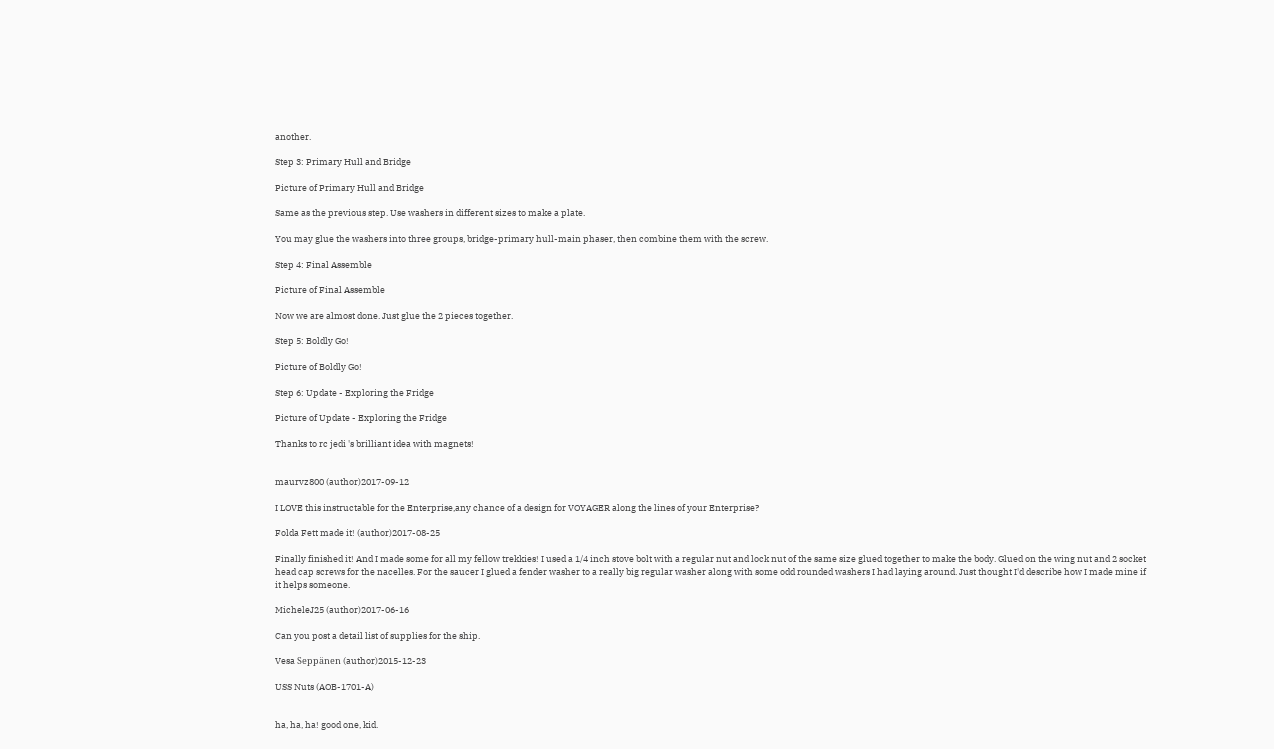another.

Step 3: Primary Hull and Bridge

Picture of Primary Hull and Bridge

Same as the previous step. Use washers in different sizes to make a plate.

You may glue the washers into three groups, bridge-primary hull-main phaser, then combine them with the screw.

Step 4: Final Assemble

Picture of Final Assemble

Now we are almost done. Just glue the 2 pieces together.

Step 5: Boldly Go!

Picture of Boldly Go!

Step 6: Update - Exploring the Fridge

Picture of Update - Exploring the Fridge

Thanks to rc jedi 's brilliant idea with magnets!


maurvz800 (author)2017-09-12

I LOVE this instructable for the Enterprise,any chance of a design for VOYAGER along the lines of your Enterprise?

Folda Fett made it! (author)2017-08-25

Finally finished it! And I made some for all my fellow trekkies! I used a 1/4 inch stove bolt with a regular nut and lock nut of the same size glued together to make the body. Glued on the wing nut and 2 socket head cap screws for the nacelles. For the saucer I glued a fender washer to a really big regular washer along with some odd rounded washers I had laying around. Just thought I'd describe how I made mine if it helps someone.

MicheleJ25 (author)2017-06-16

Can you post a detail list of supplies for the ship.

Vesa Seppänen (author)2015-12-23

USS Nuts (AOB-1701-A)


ha, ha, ha! good one, kid.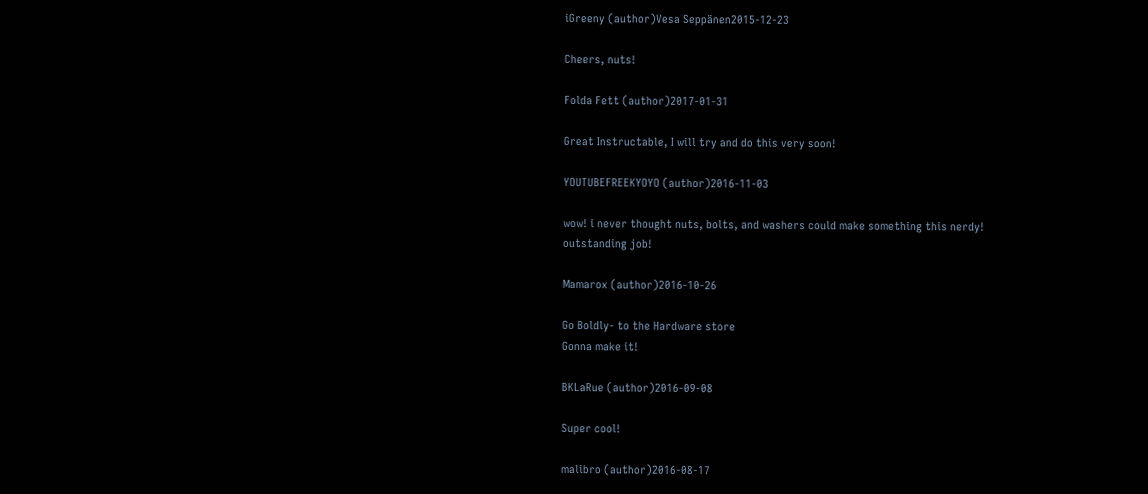iGreeny (author)Vesa Seppänen2015-12-23

Cheers, nuts!

Folda Fett (author)2017-01-31

Great Instructable, I will try and do this very soon!

YOUTUBEFREEKYOYO (author)2016-11-03

wow! i never thought nuts, bolts, and washers could make something this nerdy! outstanding job!

Mamarox (author)2016-10-26

Go Boldly- to the Hardware store
Gonna make it!

BKLaRue (author)2016-09-08

Super cool!

malibro (author)2016-08-17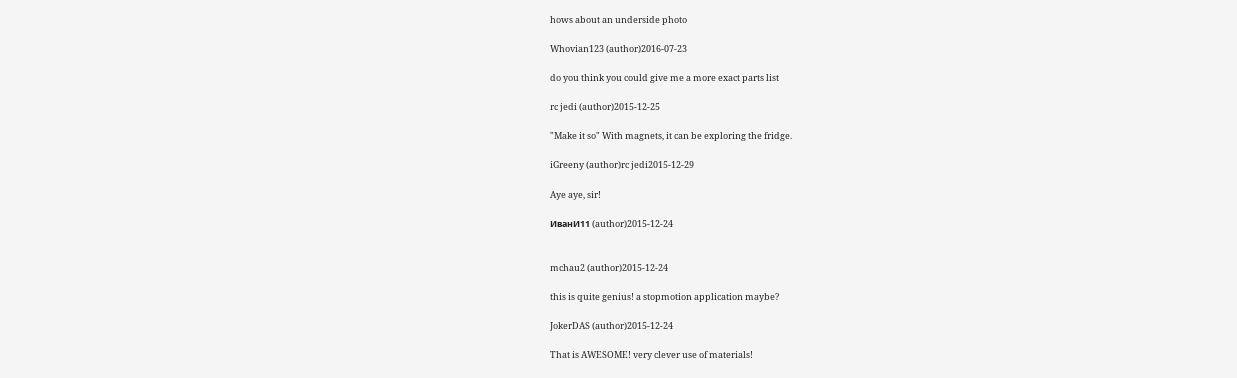hows about an underside photo

Whovian123 (author)2016-07-23

do you think you could give me a more exact parts list

rc jedi (author)2015-12-25

"Make it so" With magnets, it can be exploring the fridge.

iGreeny (author)rc jedi2015-12-29

Aye aye, sir!

ИванИ11 (author)2015-12-24


mchau2 (author)2015-12-24

this is quite genius! a stopmotion application maybe?

JokerDAS (author)2015-12-24

That is AWESOME! very clever use of materials!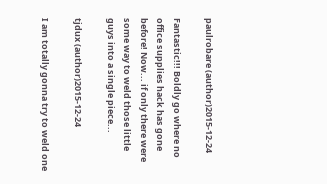paulrobare (author)2015-12-24

Fantastic!!! Boldly go where no office supplies hack has gone before! Now... if only there were some way to weld those little guys into a single piece...

tjdux (author)2015-12-24

I am totally gonna try to weld one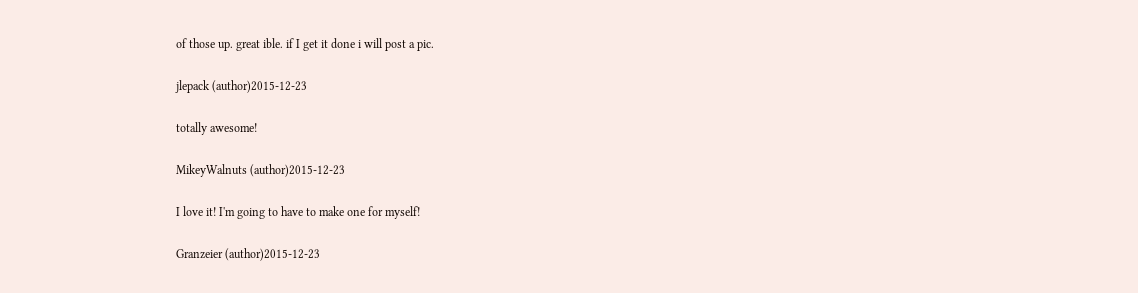of those up. great ible. if I get it done i will post a pic.

jlepack (author)2015-12-23

totally awesome!

MikeyWalnuts (author)2015-12-23

I love it! I'm going to have to make one for myself!

Granzeier (author)2015-12-23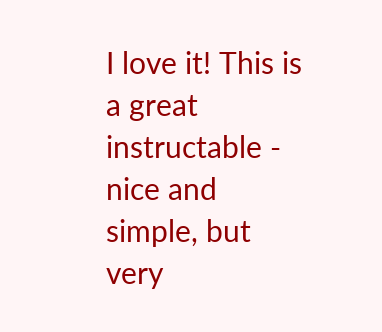I love it! This is a great instructable - nice and simple, but very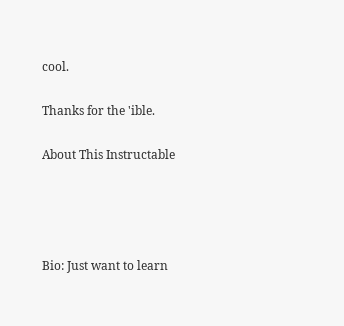cool.

Thanks for the 'ible.

About This Instructable




Bio: Just want to learn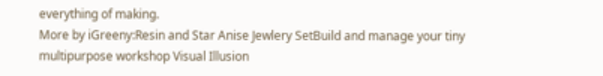everything of making.
More by iGreeny:Resin and Star Anise Jewlery SetBuild and manage your tiny multipurpose workshop Visual Illusion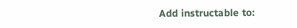Add instructable to: